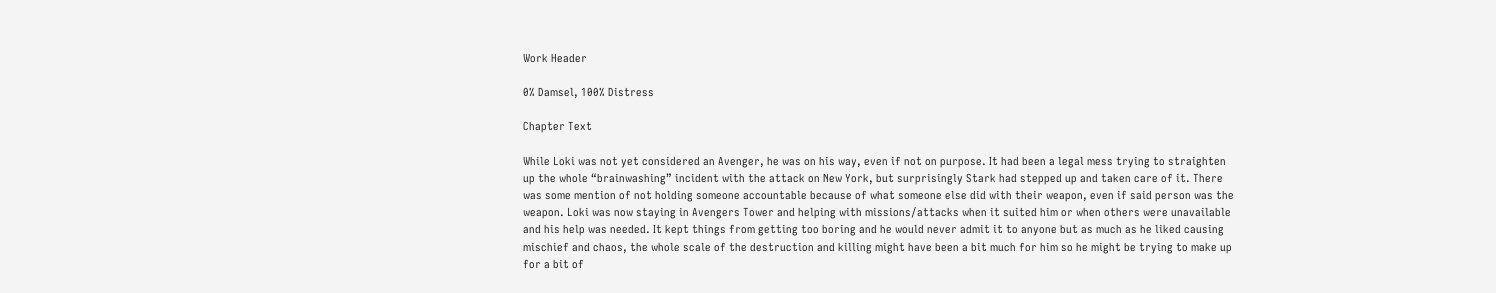Work Header

0% Damsel, 100% Distress

Chapter Text

While Loki was not yet considered an Avenger, he was on his way, even if not on purpose. It had been a legal mess trying to straighten up the whole “brainwashing” incident with the attack on New York, but surprisingly Stark had stepped up and taken care of it. There was some mention of not holding someone accountable because of what someone else did with their weapon, even if said person was the weapon. Loki was now staying in Avengers Tower and helping with missions/attacks when it suited him or when others were unavailable and his help was needed. It kept things from getting too boring and he would never admit it to anyone but as much as he liked causing mischief and chaos, the whole scale of the destruction and killing might have been a bit much for him so he might be trying to make up for a bit of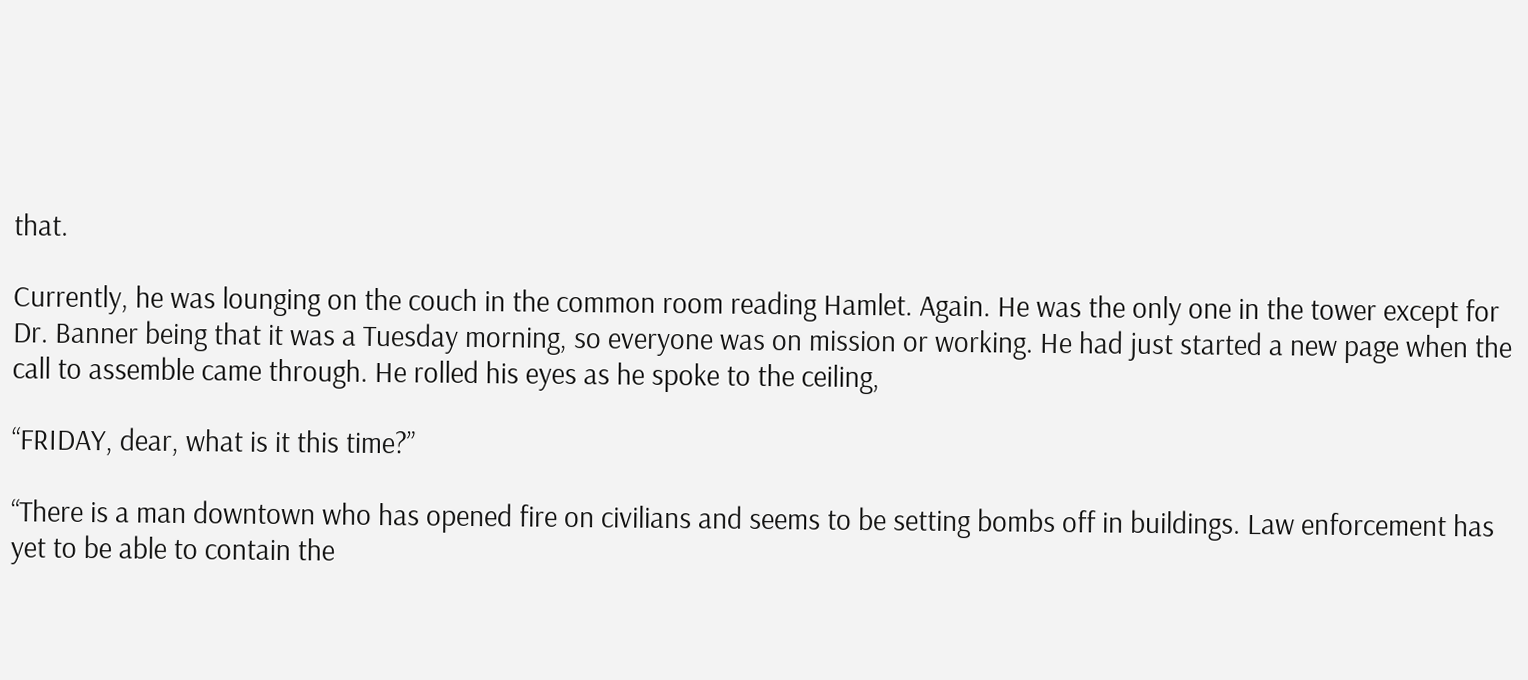that.

Currently, he was lounging on the couch in the common room reading Hamlet. Again. He was the only one in the tower except for Dr. Banner being that it was a Tuesday morning, so everyone was on mission or working. He had just started a new page when the call to assemble came through. He rolled his eyes as he spoke to the ceiling,

“FRIDAY, dear, what is it this time?”

“There is a man downtown who has opened fire on civilians and seems to be setting bombs off in buildings. Law enforcement has yet to be able to contain the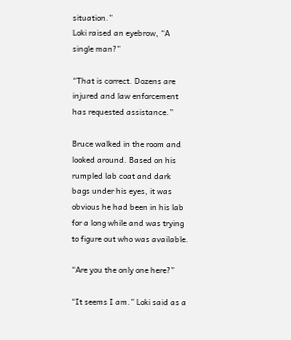situation.”
Loki raised an eyebrow, “A single man?”

“That is correct. Dozens are injured and law enforcement has requested assistance.”

Bruce walked in the room and looked around. Based on his rumpled lab coat and dark bags under his eyes, it was obvious he had been in his lab for a long while and was trying to figure out who was available.

“Are you the only one here?”

“It seems I am.” Loki said as a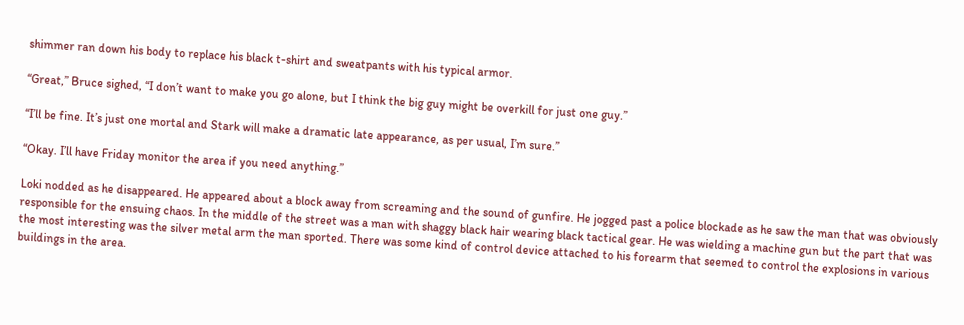shimmer ran down his body to replace his black t-shirt and sweatpants with his typical armor.

“Great,” Bruce sighed, “I don’t want to make you go alone, but I think the big guy might be overkill for just one guy.”

“I’ll be fine. It’s just one mortal and Stark will make a dramatic late appearance, as per usual, I’m sure.”

“Okay. I’ll have Friday monitor the area if you need anything.”

Loki nodded as he disappeared. He appeared about a block away from screaming and the sound of gunfire. He jogged past a police blockade as he saw the man that was obviously responsible for the ensuing chaos. In the middle of the street was a man with shaggy black hair wearing black tactical gear. He was wielding a machine gun but the part that was the most interesting was the silver metal arm the man sported. There was some kind of control device attached to his forearm that seemed to control the explosions in various buildings in the area.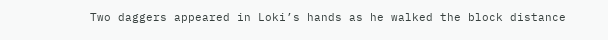Two daggers appeared in Loki’s hands as he walked the block distance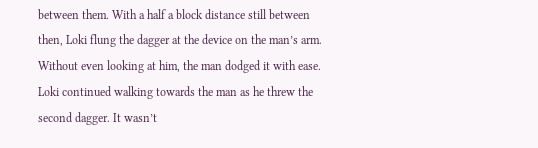between them. With a half a block distance still between then, Loki flung the dagger at the device on the man’s arm. Without even looking at him, the man dodged it with ease. Loki continued walking towards the man as he threw the second dagger. It wasn’t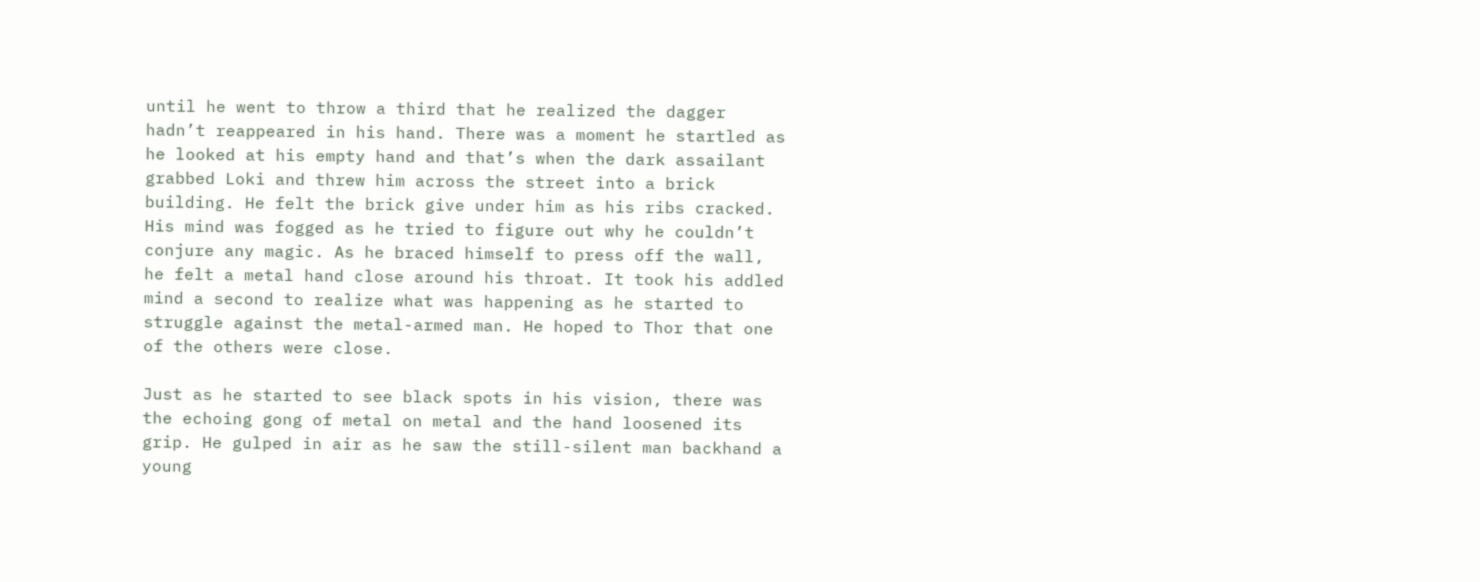until he went to throw a third that he realized the dagger hadn’t reappeared in his hand. There was a moment he startled as he looked at his empty hand and that’s when the dark assailant grabbed Loki and threw him across the street into a brick building. He felt the brick give under him as his ribs cracked. His mind was fogged as he tried to figure out why he couldn’t conjure any magic. As he braced himself to press off the wall, he felt a metal hand close around his throat. It took his addled mind a second to realize what was happening as he started to struggle against the metal-armed man. He hoped to Thor that one of the others were close.

Just as he started to see black spots in his vision, there was the echoing gong of metal on metal and the hand loosened its grip. He gulped in air as he saw the still-silent man backhand a young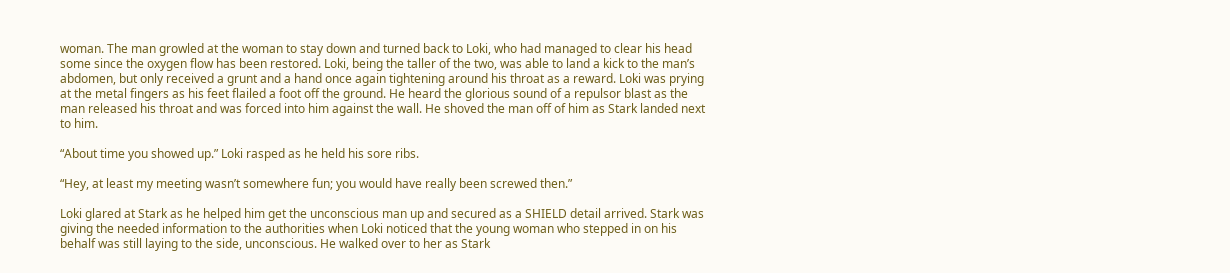woman. The man growled at the woman to stay down and turned back to Loki, who had managed to clear his head some since the oxygen flow has been restored. Loki, being the taller of the two, was able to land a kick to the man’s abdomen, but only received a grunt and a hand once again tightening around his throat as a reward. Loki was prying at the metal fingers as his feet flailed a foot off the ground. He heard the glorious sound of a repulsor blast as the man released his throat and was forced into him against the wall. He shoved the man off of him as Stark landed next to him.

“About time you showed up.” Loki rasped as he held his sore ribs.

“Hey, at least my meeting wasn’t somewhere fun; you would have really been screwed then.”

Loki glared at Stark as he helped him get the unconscious man up and secured as a SHIELD detail arrived. Stark was giving the needed information to the authorities when Loki noticed that the young woman who stepped in on his behalf was still laying to the side, unconscious. He walked over to her as Stark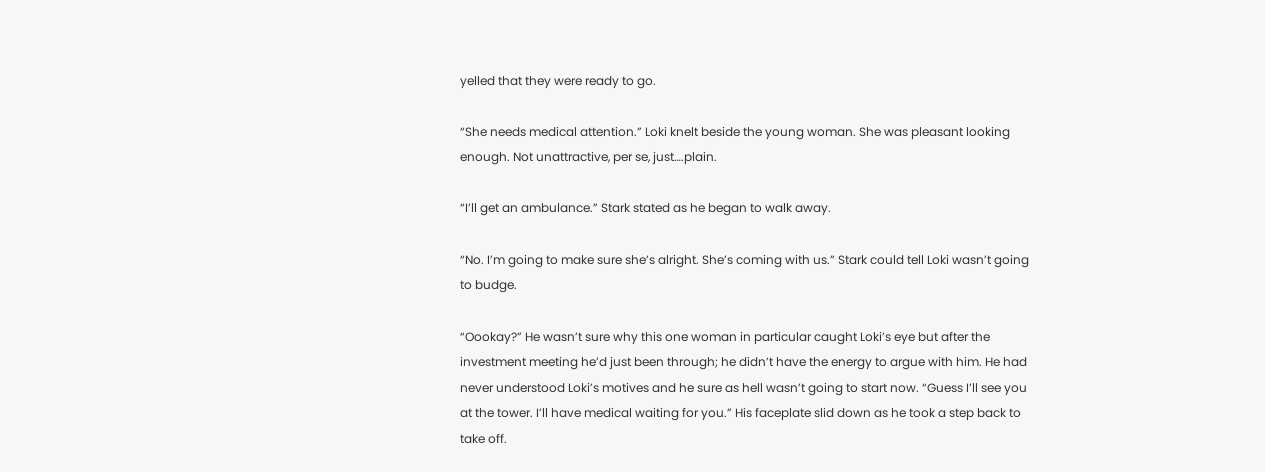yelled that they were ready to go.

“She needs medical attention.” Loki knelt beside the young woman. She was pleasant looking enough. Not unattractive, per se, just….plain.

“I’ll get an ambulance.” Stark stated as he began to walk away.

“No. I’m going to make sure she’s alright. She’s coming with us.” Stark could tell Loki wasn’t going to budge.

“Oookay?” He wasn’t sure why this one woman in particular caught Loki’s eye but after the investment meeting he’d just been through; he didn’t have the energy to argue with him. He had never understood Loki’s motives and he sure as hell wasn’t going to start now. “Guess I’ll see you at the tower. I’ll have medical waiting for you.” His faceplate slid down as he took a step back to take off.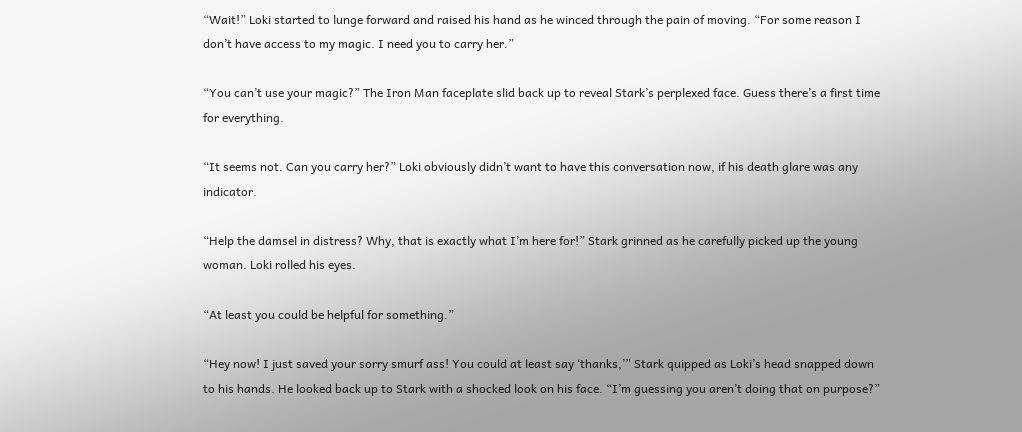“Wait!” Loki started to lunge forward and raised his hand as he winced through the pain of moving. “For some reason I don’t have access to my magic. I need you to carry her.”

“You can’t use your magic?” The Iron Man faceplate slid back up to reveal Stark’s perplexed face. Guess there’s a first time for everything.

“It seems not. Can you carry her?” Loki obviously didn’t want to have this conversation now, if his death glare was any indicator.

“Help the damsel in distress? Why, that is exactly what I’m here for!” Stark grinned as he carefully picked up the young woman. Loki rolled his eyes.

“At least you could be helpful for something.”

“Hey now! I just saved your sorry smurf ass! You could at least say ‘thanks,’” Stark quipped as Loki’s head snapped down to his hands. He looked back up to Stark with a shocked look on his face. “I’m guessing you aren’t doing that on purpose?”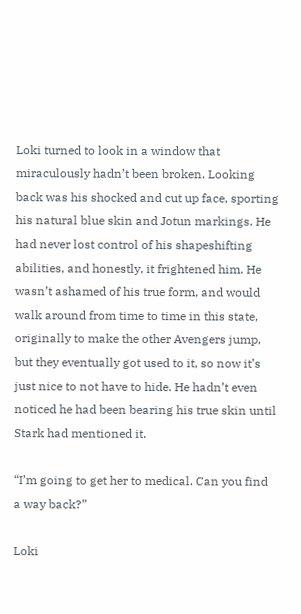Loki turned to look in a window that miraculously hadn’t been broken. Looking back was his shocked and cut up face, sporting his natural blue skin and Jotun markings. He had never lost control of his shapeshifting abilities, and honestly, it frightened him. He wasn’t ashamed of his true form, and would walk around from time to time in this state, originally to make the other Avengers jump, but they eventually got used to it, so now it’s just nice to not have to hide. He hadn’t even noticed he had been bearing his true skin until Stark had mentioned it.

“I’m going to get her to medical. Can you find a way back?”

Loki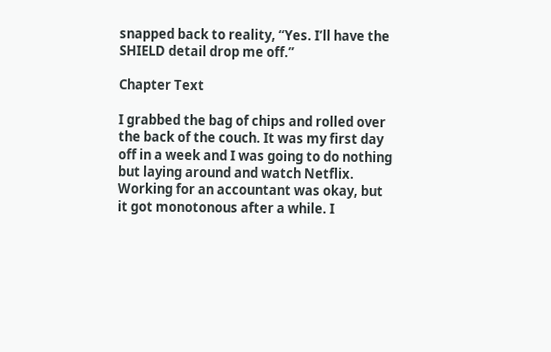snapped back to reality, “Yes. I’ll have the SHIELD detail drop me off.”

Chapter Text

I grabbed the bag of chips and rolled over the back of the couch. It was my first day off in a week and I was going to do nothing but laying around and watch Netflix. Working for an accountant was okay, but it got monotonous after a while. I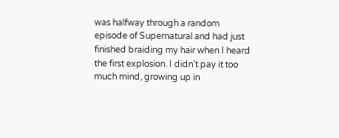was halfway through a random episode of Supernatural and had just finished braiding my hair when I heard the first explosion. I didn’t pay it too much mind, growing up in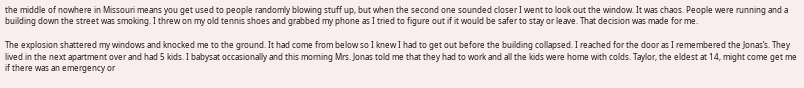the middle of nowhere in Missouri means you get used to people randomly blowing stuff up, but when the second one sounded closer I went to look out the window. It was chaos. People were running and a building down the street was smoking. I threw on my old tennis shoes and grabbed my phone as I tried to figure out if it would be safer to stay or leave. That decision was made for me.

The explosion shattered my windows and knocked me to the ground. It had come from below so I knew I had to get out before the building collapsed. I reached for the door as I remembered the Jonas’s. They lived in the next apartment over and had 5 kids. I babysat occasionally and this morning Mrs. Jonas told me that they had to work and all the kids were home with colds. Taylor, the eldest at 14, might come get me if there was an emergency or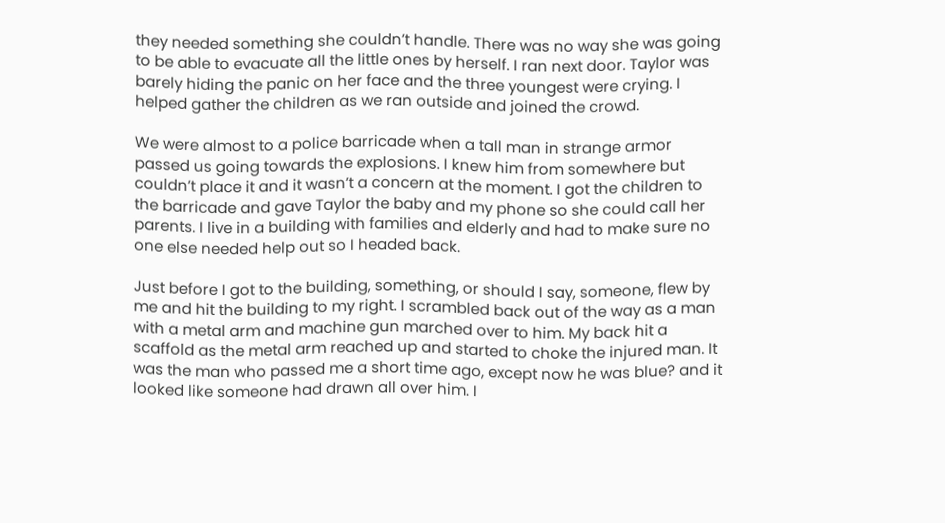they needed something she couldn’t handle. There was no way she was going to be able to evacuate all the little ones by herself. I ran next door. Taylor was barely hiding the panic on her face and the three youngest were crying. I helped gather the children as we ran outside and joined the crowd.

We were almost to a police barricade when a tall man in strange armor passed us going towards the explosions. I knew him from somewhere but couldn’t place it and it wasn’t a concern at the moment. I got the children to the barricade and gave Taylor the baby and my phone so she could call her parents. I live in a building with families and elderly and had to make sure no one else needed help out so I headed back.

Just before I got to the building, something, or should I say, someone, flew by me and hit the building to my right. I scrambled back out of the way as a man with a metal arm and machine gun marched over to him. My back hit a scaffold as the metal arm reached up and started to choke the injured man. It was the man who passed me a short time ago, except now he was blue? and it looked like someone had drawn all over him. I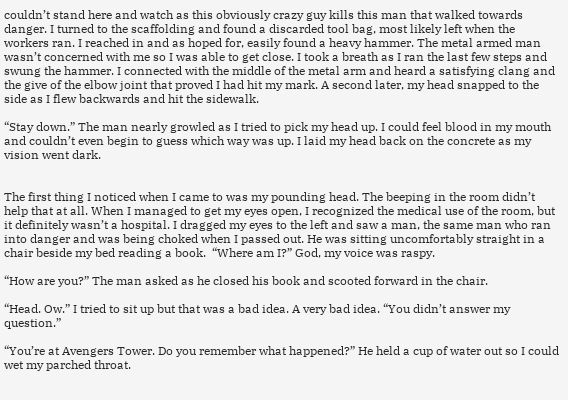couldn’t stand here and watch as this obviously crazy guy kills this man that walked towards danger. I turned to the scaffolding and found a discarded tool bag, most likely left when the workers ran. I reached in and as hoped for, easily found a heavy hammer. The metal armed man wasn’t concerned with me so I was able to get close. I took a breath as I ran the last few steps and swung the hammer. I connected with the middle of the metal arm and heard a satisfying clang and the give of the elbow joint that proved I had hit my mark. A second later, my head snapped to the side as I flew backwards and hit the sidewalk.

“Stay down.” The man nearly growled as I tried to pick my head up. I could feel blood in my mouth and couldn’t even begin to guess which way was up. I laid my head back on the concrete as my vision went dark.


The first thing I noticed when I came to was my pounding head. The beeping in the room didn’t help that at all. When I managed to get my eyes open, I recognized the medical use of the room, but it definitely wasn’t a hospital. I dragged my eyes to the left and saw a man, the same man who ran into danger and was being choked when I passed out. He was sitting uncomfortably straight in a chair beside my bed reading a book.  “Where am I?” God, my voice was raspy.

“How are you?” The man asked as he closed his book and scooted forward in the chair.

“Head. Ow.” I tried to sit up but that was a bad idea. A very bad idea. “You didn’t answer my question.”

“You’re at Avengers Tower. Do you remember what happened?” He held a cup of water out so I could wet my parched throat.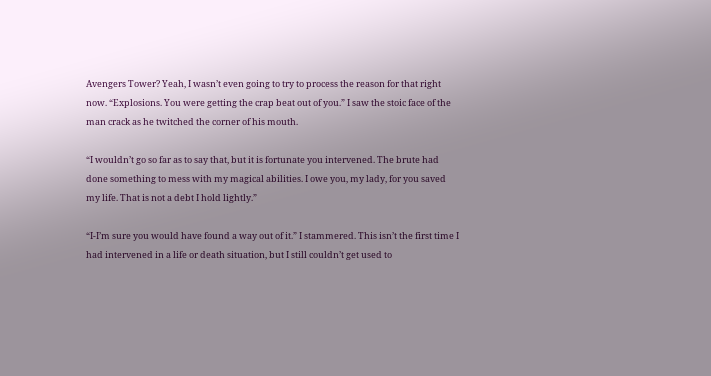Avengers Tower? Yeah, I wasn’t even going to try to process the reason for that right now. “Explosions. You were getting the crap beat out of you.” I saw the stoic face of the man crack as he twitched the corner of his mouth.

“I wouldn’t go so far as to say that, but it is fortunate you intervened. The brute had done something to mess with my magical abilities. I owe you, my lady, for you saved my life. That is not a debt I hold lightly.”

“I-I’m sure you would have found a way out of it.” I stammered. This isn’t the first time I had intervened in a life or death situation, but I still couldn’t get used to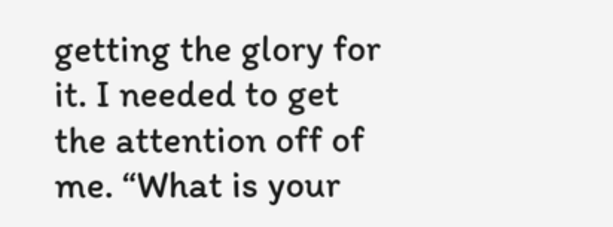getting the glory for it. I needed to get the attention off of me. “What is your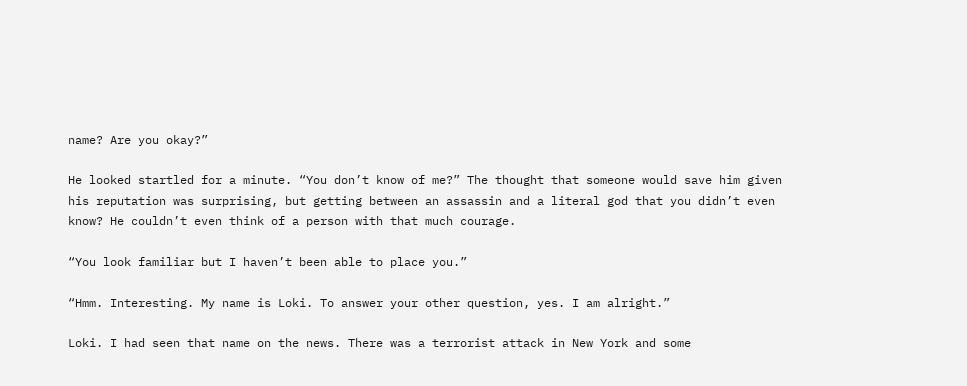name? Are you okay?”

He looked startled for a minute. “You don’t know of me?” The thought that someone would save him given his reputation was surprising, but getting between an assassin and a literal god that you didn’t even know? He couldn’t even think of a person with that much courage.

“You look familiar but I haven’t been able to place you.”

“Hmm. Interesting. My name is Loki. To answer your other question, yes. I am alright.”

Loki. I had seen that name on the news. There was a terrorist attack in New York and some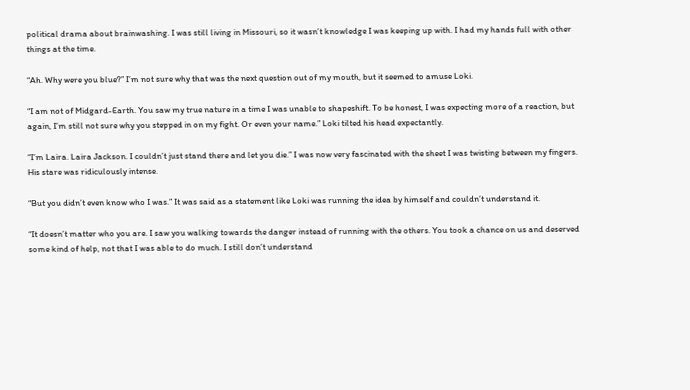political drama about brainwashing. I was still living in Missouri, so it wasn’t knowledge I was keeping up with. I had my hands full with other things at the time.

“Ah. Why were you blue?” I’m not sure why that was the next question out of my mouth, but it seemed to amuse Loki.

“I am not of Midgard-Earth. You saw my true nature in a time I was unable to shapeshift. To be honest, I was expecting more of a reaction, but again, I’m still not sure why you stepped in on my fight. Or even your name.” Loki tilted his head expectantly.

“I’m Laira. Laira Jackson. I couldn’t just stand there and let you die.” I was now very fascinated with the sheet I was twisting between my fingers. His stare was ridiculously intense.

“But you didn’t even know who I was.” It was said as a statement like Loki was running the idea by himself and couldn’t understand it.

“It doesn’t matter who you are. I saw you walking towards the danger instead of running with the others. You took a chance on us and deserved some kind of help, not that I was able to do much. I still don’t understand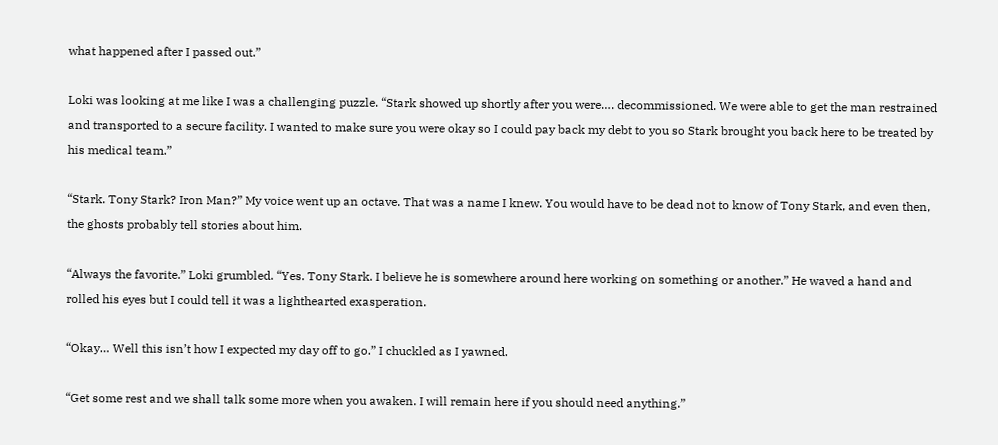what happened after I passed out.”

Loki was looking at me like I was a challenging puzzle. “Stark showed up shortly after you were…. decommissioned. We were able to get the man restrained and transported to a secure facility. I wanted to make sure you were okay so I could pay back my debt to you so Stark brought you back here to be treated by his medical team.”

“Stark. Tony Stark? Iron Man?” My voice went up an octave. That was a name I knew. You would have to be dead not to know of Tony Stark, and even then, the ghosts probably tell stories about him.

“Always the favorite.” Loki grumbled. “Yes. Tony Stark. I believe he is somewhere around here working on something or another.” He waved a hand and rolled his eyes but I could tell it was a lighthearted exasperation.

“Okay… Well this isn’t how I expected my day off to go.” I chuckled as I yawned.

“Get some rest and we shall talk some more when you awaken. I will remain here if you should need anything.”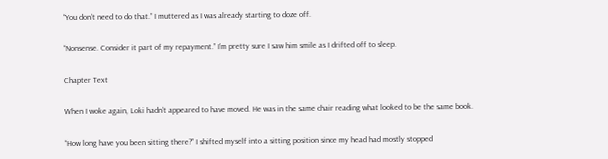“You don’t need to do that.” I muttered as I was already starting to doze off.

“Nonsense. Consider it part of my repayment.” I’m pretty sure I saw him smile as I drifted off to sleep.

Chapter Text

When I woke again, Loki hadn’t appeared to have moved. He was in the same chair reading what looked to be the same book.

“How long have you been sitting there?” I shifted myself into a sitting position since my head had mostly stopped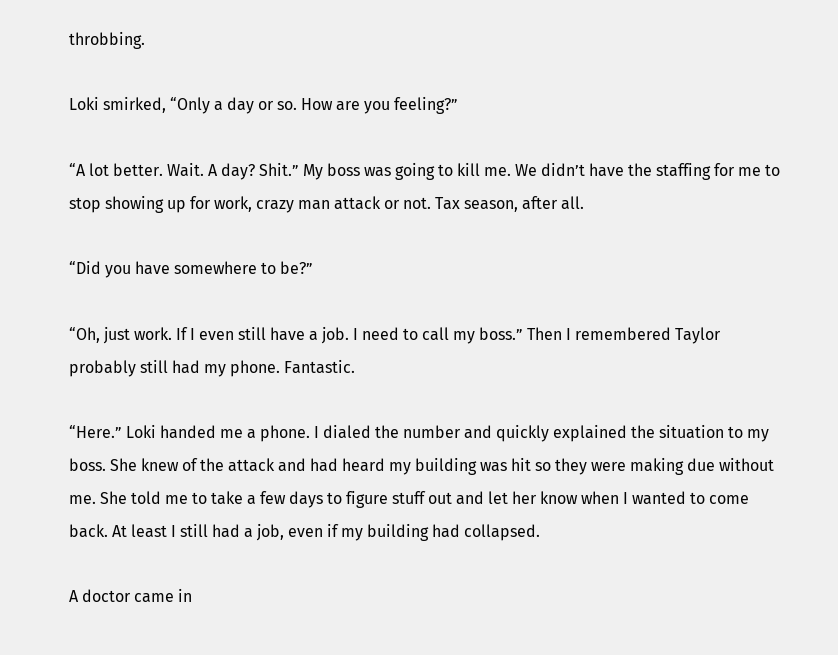throbbing.

Loki smirked, “Only a day or so. How are you feeling?”

“A lot better. Wait. A day? Shit.” My boss was going to kill me. We didn’t have the staffing for me to stop showing up for work, crazy man attack or not. Tax season, after all.

“Did you have somewhere to be?”

“Oh, just work. If I even still have a job. I need to call my boss.” Then I remembered Taylor probably still had my phone. Fantastic.

“Here.” Loki handed me a phone. I dialed the number and quickly explained the situation to my boss. She knew of the attack and had heard my building was hit so they were making due without me. She told me to take a few days to figure stuff out and let her know when I wanted to come back. At least I still had a job, even if my building had collapsed.

A doctor came in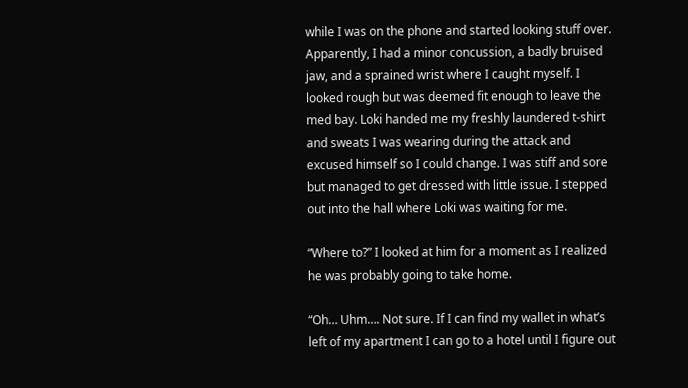while I was on the phone and started looking stuff over. Apparently, I had a minor concussion, a badly bruised jaw, and a sprained wrist where I caught myself. I looked rough but was deemed fit enough to leave the med bay. Loki handed me my freshly laundered t-shirt and sweats I was wearing during the attack and excused himself so I could change. I was stiff and sore but managed to get dressed with little issue. I stepped out into the hall where Loki was waiting for me.

“Where to?” I looked at him for a moment as I realized he was probably going to take home.

“Oh… Uhm…. Not sure. If I can find my wallet in what’s left of my apartment I can go to a hotel until I figure out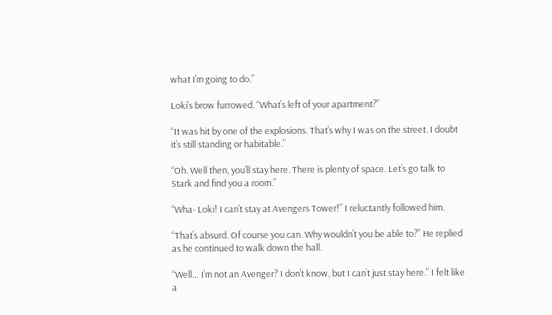what I’m going to do.”

Loki’s brow furrowed. “What’s left of your apartment?”

“It was hit by one of the explosions. That’s why I was on the street. I doubt it’s still standing or habitable.”

“Oh. Well then, you’ll stay here. There is plenty of space. Let’s go talk to Stark and find you a room.”

“Wha- Loki! I can’t stay at Avengers Tower!” I reluctantly followed him.

“That’s absurd. Of course you can. Why wouldn’t you be able to?” He replied as he continued to walk down the hall.

“Well… I’m not an Avenger? I don’t know, but I can’t just stay here.” I felt like a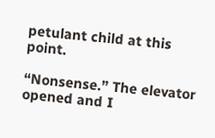petulant child at this point.

“Nonsense.” The elevator opened and I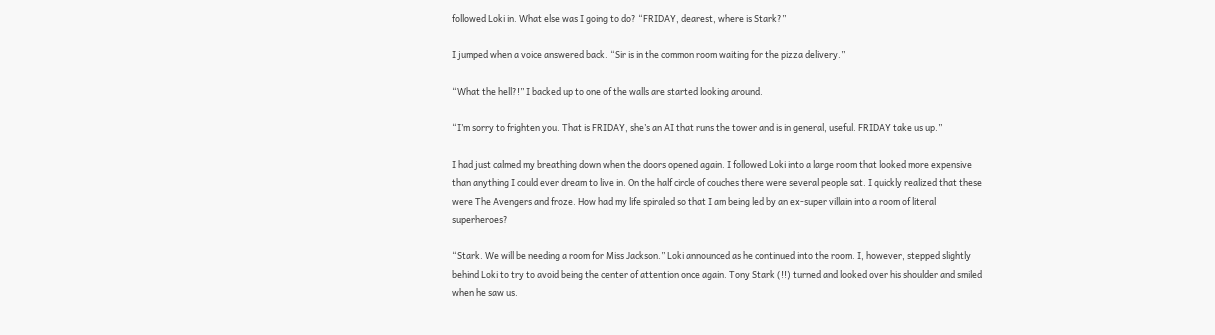followed Loki in. What else was I going to do? “FRIDAY, dearest, where is Stark?”

I jumped when a voice answered back. “Sir is in the common room waiting for the pizza delivery.”

“What the hell?!” I backed up to one of the walls are started looking around.

“I’m sorry to frighten you. That is FRIDAY, she’s an AI that runs the tower and is in general, useful. FRIDAY take us up.”

I had just calmed my breathing down when the doors opened again. I followed Loki into a large room that looked more expensive than anything I could ever dream to live in. On the half circle of couches there were several people sat. I quickly realized that these were The Avengers and froze. How had my life spiraled so that I am being led by an ex-super villain into a room of literal superheroes?

“Stark. We will be needing a room for Miss Jackson.” Loki announced as he continued into the room. I, however, stepped slightly behind Loki to try to avoid being the center of attention once again. Tony Stark (!!) turned and looked over his shoulder and smiled when he saw us.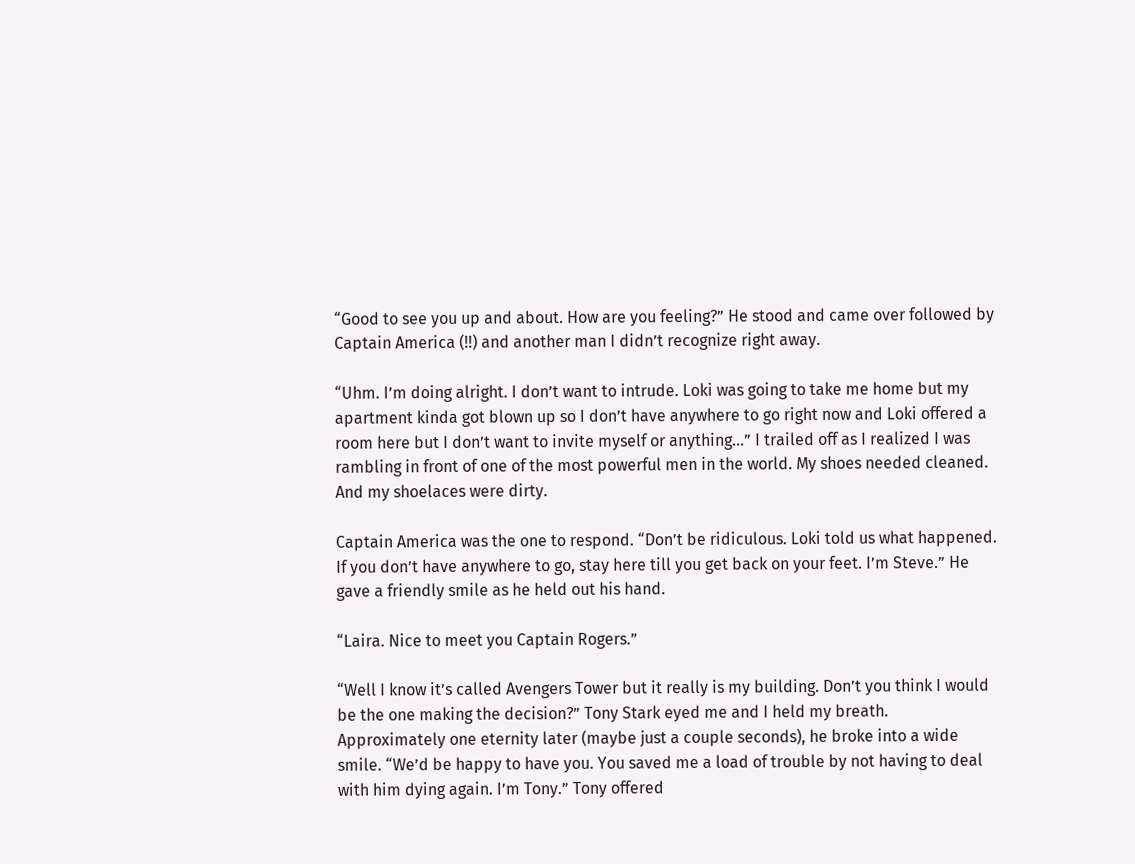“Good to see you up and about. How are you feeling?” He stood and came over followed by Captain America (!!) and another man I didn’t recognize right away.

“Uhm. I’m doing alright. I don’t want to intrude. Loki was going to take me home but my apartment kinda got blown up so I don’t have anywhere to go right now and Loki offered a room here but I don’t want to invite myself or anything…” I trailed off as I realized I was rambling in front of one of the most powerful men in the world. My shoes needed cleaned. And my shoelaces were dirty.

Captain America was the one to respond. “Don’t be ridiculous. Loki told us what happened. If you don’t have anywhere to go, stay here till you get back on your feet. I’m Steve.” He gave a friendly smile as he held out his hand.

“Laira. Nice to meet you Captain Rogers.”

“Well I know it’s called Avengers Tower but it really is my building. Don’t you think I would be the one making the decision?” Tony Stark eyed me and I held my breath. Approximately one eternity later (maybe just a couple seconds), he broke into a wide smile. “We’d be happy to have you. You saved me a load of trouble by not having to deal with him dying again. I’m Tony.” Tony offered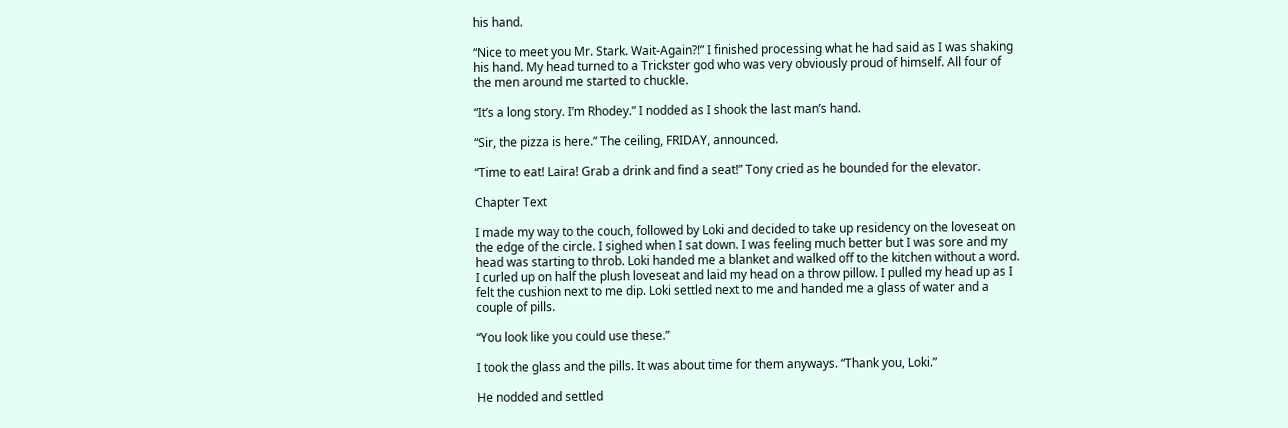his hand.

“Nice to meet you Mr. Stark. Wait-Again?!” I finished processing what he had said as I was shaking his hand. My head turned to a Trickster god who was very obviously proud of himself. All four of the men around me started to chuckle.

“It’s a long story. I’m Rhodey.” I nodded as I shook the last man’s hand.

“Sir, the pizza is here.” The ceiling, FRIDAY, announced.

“Time to eat! Laira! Grab a drink and find a seat!” Tony cried as he bounded for the elevator.

Chapter Text

I made my way to the couch, followed by Loki and decided to take up residency on the loveseat on the edge of the circle. I sighed when I sat down. I was feeling much better but I was sore and my head was starting to throb. Loki handed me a blanket and walked off to the kitchen without a word. I curled up on half the plush loveseat and laid my head on a throw pillow. I pulled my head up as I felt the cushion next to me dip. Loki settled next to me and handed me a glass of water and a couple of pills.

“You look like you could use these.”

I took the glass and the pills. It was about time for them anyways. “Thank you, Loki.”

He nodded and settled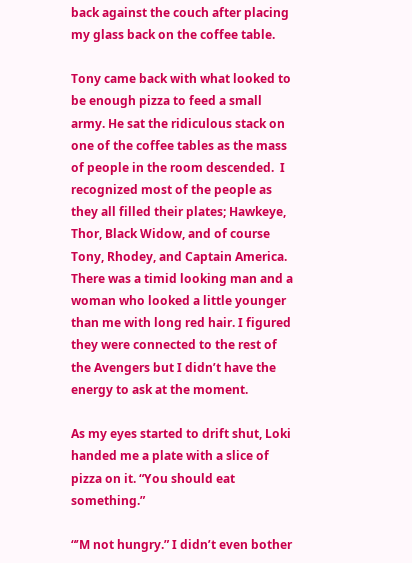back against the couch after placing my glass back on the coffee table.

Tony came back with what looked to be enough pizza to feed a small army. He sat the ridiculous stack on one of the coffee tables as the mass of people in the room descended.  I recognized most of the people as they all filled their plates; Hawkeye, Thor, Black Widow, and of course Tony, Rhodey, and Captain America. There was a timid looking man and a woman who looked a little younger than me with long red hair. I figured they were connected to the rest of the Avengers but I didn’t have the energy to ask at the moment.

As my eyes started to drift shut, Loki handed me a plate with a slice of pizza on it. “You should eat something.”

“’M not hungry.” I didn’t even bother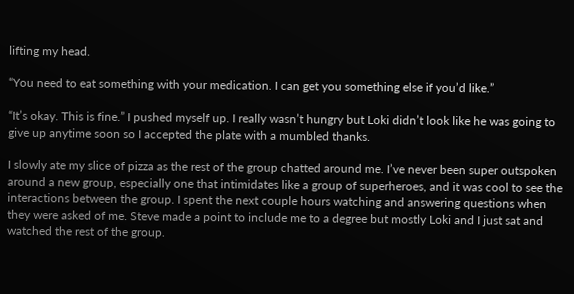lifting my head.

“You need to eat something with your medication. I can get you something else if you’d like.”

“It’s okay. This is fine.” I pushed myself up. I really wasn’t hungry but Loki didn’t look like he was going to give up anytime soon so I accepted the plate with a mumbled thanks.

I slowly ate my slice of pizza as the rest of the group chatted around me. I’ve never been super outspoken around a new group, especially one that intimidates like a group of superheroes, and it was cool to see the interactions between the group. I spent the next couple hours watching and answering questions when they were asked of me. Steve made a point to include me to a degree but mostly Loki and I just sat and watched the rest of the group.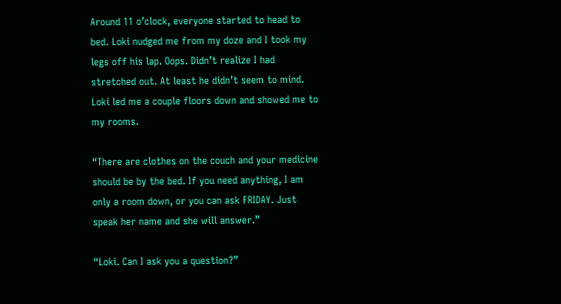Around 11 o’clock, everyone started to head to bed. Loki nudged me from my doze and I took my legs off his lap. Oops. Didn’t realize I had stretched out. At least he didn’t seem to mind. Loki led me a couple floors down and showed me to my rooms.

“There are clothes on the couch and your medicine should be by the bed. If you need anything, I am only a room down, or you can ask FRIDAY. Just speak her name and she will answer.”

“Loki. Can I ask you a question?”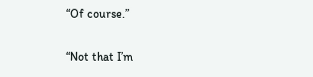“Of course.”

“Not that I’m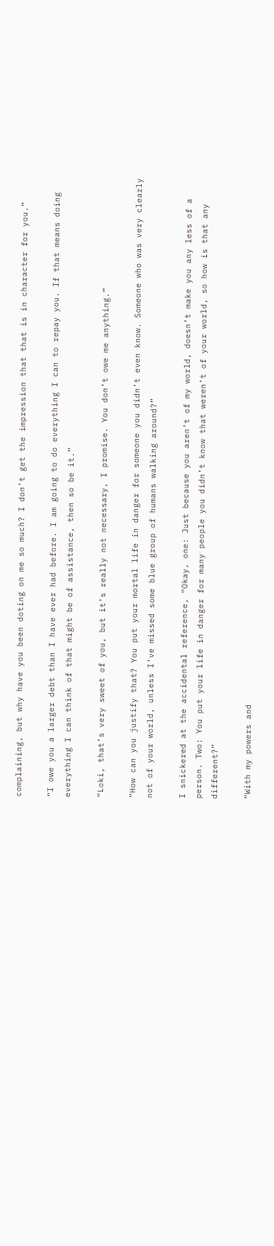complaining, but why have you been doting on me so much? I don’t get the impression that that is in character for you.”

“I owe you a larger debt than I have ever had before. I am going to do everything I can to repay you. If that means doing everything I can think of that might be of assistance, then so be it.”

“Loki, that’s very sweet of you, but it’s really not necessary, I promise. You don’t owe me anything.”

“How can you justify that? You put your mortal life in danger for someone you didn’t even know. Someone who was very clearly not of your world, unless I’ve missed some blue group of humans walking around?”

I snickered at the accidental reference, “Okay, one: Just because you aren’t of my world, doesn’t make you any less of a person. Two: You put your life in danger for many people you didn’t know that weren’t of your world, so how is that any different?”

“With my powers and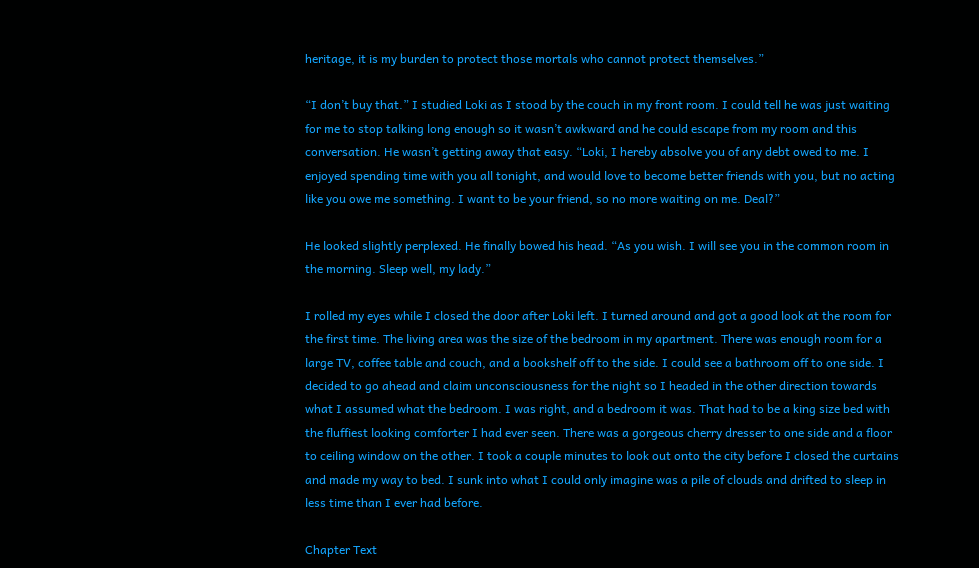heritage, it is my burden to protect those mortals who cannot protect themselves.”

“I don’t buy that.” I studied Loki as I stood by the couch in my front room. I could tell he was just waiting for me to stop talking long enough so it wasn’t awkward and he could escape from my room and this conversation. He wasn’t getting away that easy. “Loki, I hereby absolve you of any debt owed to me. I enjoyed spending time with you all tonight, and would love to become better friends with you, but no acting like you owe me something. I want to be your friend, so no more waiting on me. Deal?”

He looked slightly perplexed. He finally bowed his head. “As you wish. I will see you in the common room in the morning. Sleep well, my lady.”

I rolled my eyes while I closed the door after Loki left. I turned around and got a good look at the room for the first time. The living area was the size of the bedroom in my apartment. There was enough room for a large TV, coffee table and couch, and a bookshelf off to the side. I could see a bathroom off to one side. I decided to go ahead and claim unconsciousness for the night so I headed in the other direction towards what I assumed what the bedroom. I was right, and a bedroom it was. That had to be a king size bed with the fluffiest looking comforter I had ever seen. There was a gorgeous cherry dresser to one side and a floor to ceiling window on the other. I took a couple minutes to look out onto the city before I closed the curtains and made my way to bed. I sunk into what I could only imagine was a pile of clouds and drifted to sleep in less time than I ever had before.

Chapter Text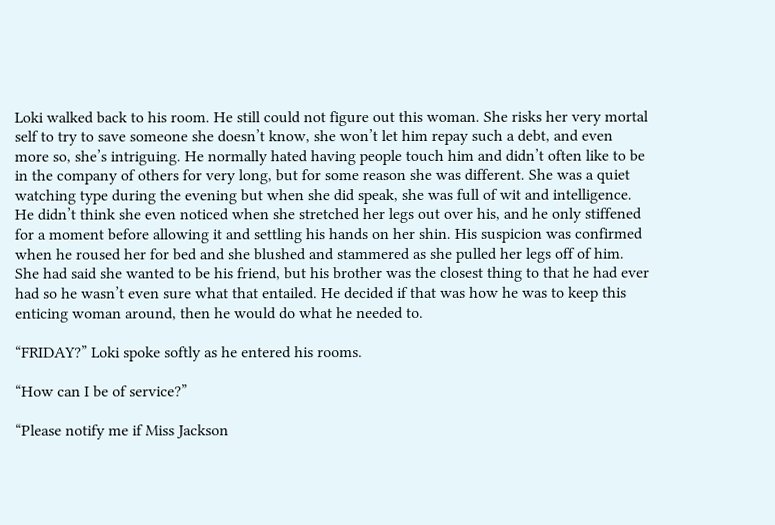Loki walked back to his room. He still could not figure out this woman. She risks her very mortal self to try to save someone she doesn’t know, she won’t let him repay such a debt, and even more so, she’s intriguing. He normally hated having people touch him and didn’t often like to be in the company of others for very long, but for some reason she was different. She was a quiet watching type during the evening but when she did speak, she was full of wit and intelligence. He didn’t think she even noticed when she stretched her legs out over his, and he only stiffened for a moment before allowing it and settling his hands on her shin. His suspicion was confirmed when he roused her for bed and she blushed and stammered as she pulled her legs off of him. She had said she wanted to be his friend, but his brother was the closest thing to that he had ever had so he wasn’t even sure what that entailed. He decided if that was how he was to keep this enticing woman around, then he would do what he needed to.

“FRIDAY?” Loki spoke softly as he entered his rooms.

“How can I be of service?”

“Please notify me if Miss Jackson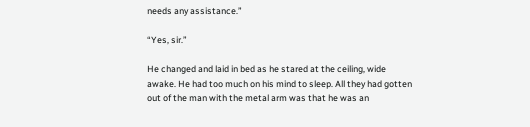needs any assistance.”

“Yes, sir.”

He changed and laid in bed as he stared at the ceiling, wide awake. He had too much on his mind to sleep. All they had gotten out of the man with the metal arm was that he was an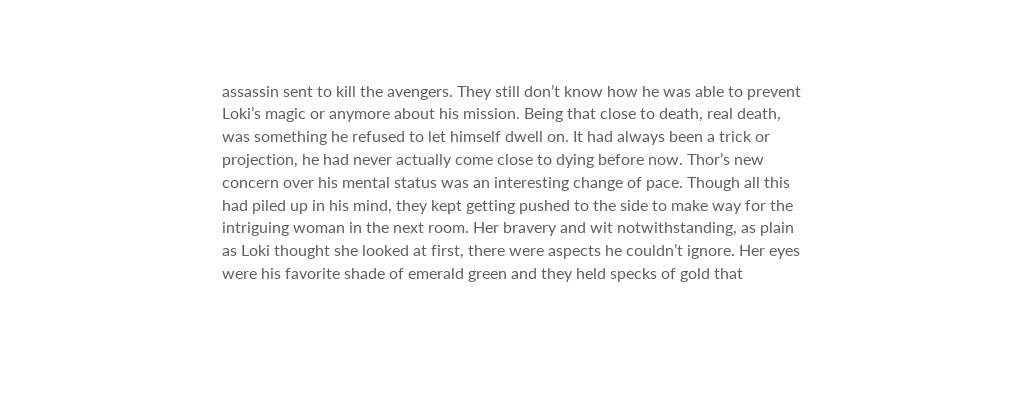assassin sent to kill the avengers. They still don’t know how he was able to prevent Loki’s magic or anymore about his mission. Being that close to death, real death, was something he refused to let himself dwell on. It had always been a trick or projection, he had never actually come close to dying before now. Thor’s new concern over his mental status was an interesting change of pace. Though all this had piled up in his mind, they kept getting pushed to the side to make way for the intriguing woman in the next room. Her bravery and wit notwithstanding, as plain as Loki thought she looked at first, there were aspects he couldn’t ignore. Her eyes were his favorite shade of emerald green and they held specks of gold that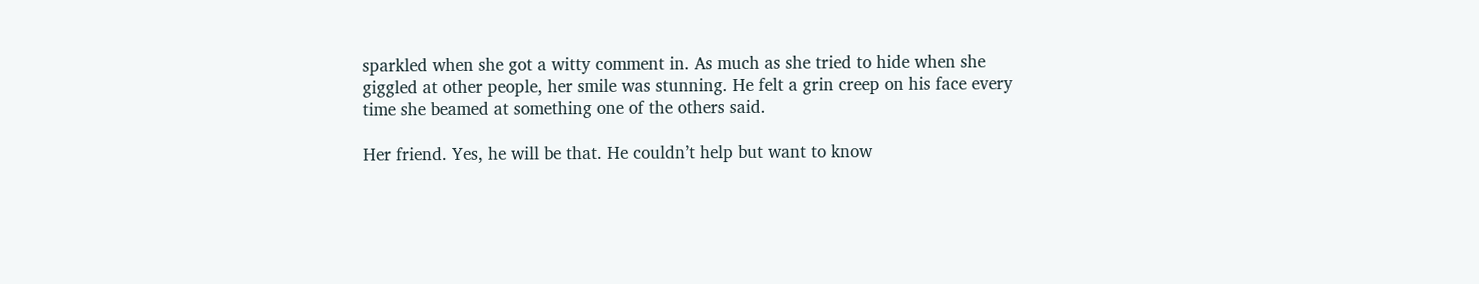sparkled when she got a witty comment in. As much as she tried to hide when she giggled at other people, her smile was stunning. He felt a grin creep on his face every time she beamed at something one of the others said.

Her friend. Yes, he will be that. He couldn’t help but want to know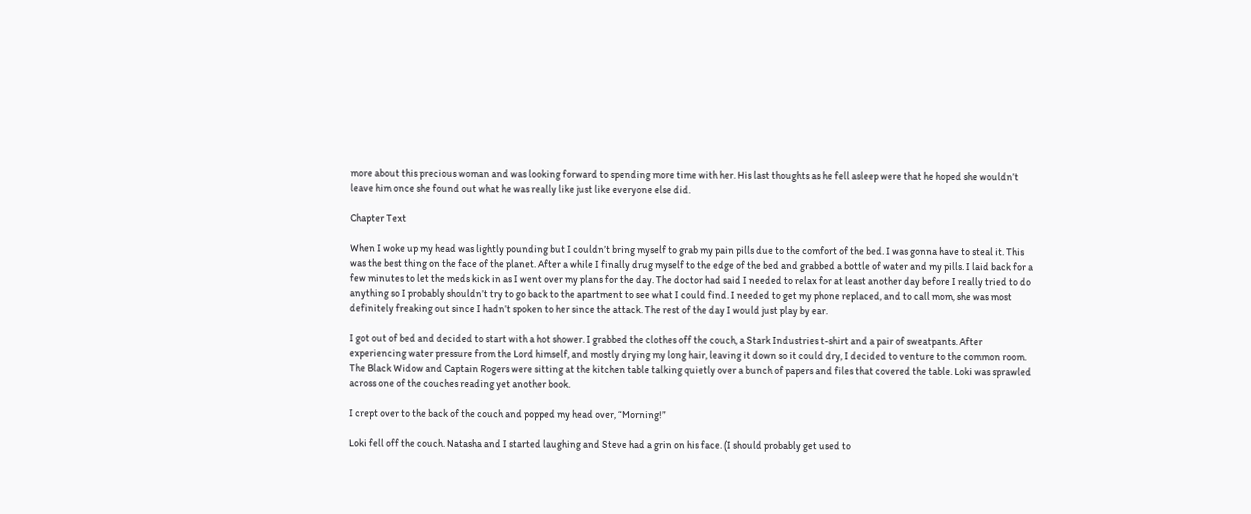more about this precious woman and was looking forward to spending more time with her. His last thoughts as he fell asleep were that he hoped she wouldn’t leave him once she found out what he was really like just like everyone else did.

Chapter Text

When I woke up my head was lightly pounding but I couldn’t bring myself to grab my pain pills due to the comfort of the bed. I was gonna have to steal it. This was the best thing on the face of the planet. After a while I finally drug myself to the edge of the bed and grabbed a bottle of water and my pills. I laid back for a few minutes to let the meds kick in as I went over my plans for the day. The doctor had said I needed to relax for at least another day before I really tried to do anything so I probably shouldn’t try to go back to the apartment to see what I could find. I needed to get my phone replaced, and to call mom, she was most definitely freaking out since I hadn’t spoken to her since the attack. The rest of the day I would just play by ear.

I got out of bed and decided to start with a hot shower. I grabbed the clothes off the couch, a Stark Industries t-shirt and a pair of sweatpants. After experiencing water pressure from the Lord himself, and mostly drying my long hair, leaving it down so it could dry, I decided to venture to the common room. The Black Widow and Captain Rogers were sitting at the kitchen table talking quietly over a bunch of papers and files that covered the table. Loki was sprawled across one of the couches reading yet another book.

I crept over to the back of the couch and popped my head over, “Morning!”

Loki fell off the couch. Natasha and I started laughing and Steve had a grin on his face. (I should probably get used to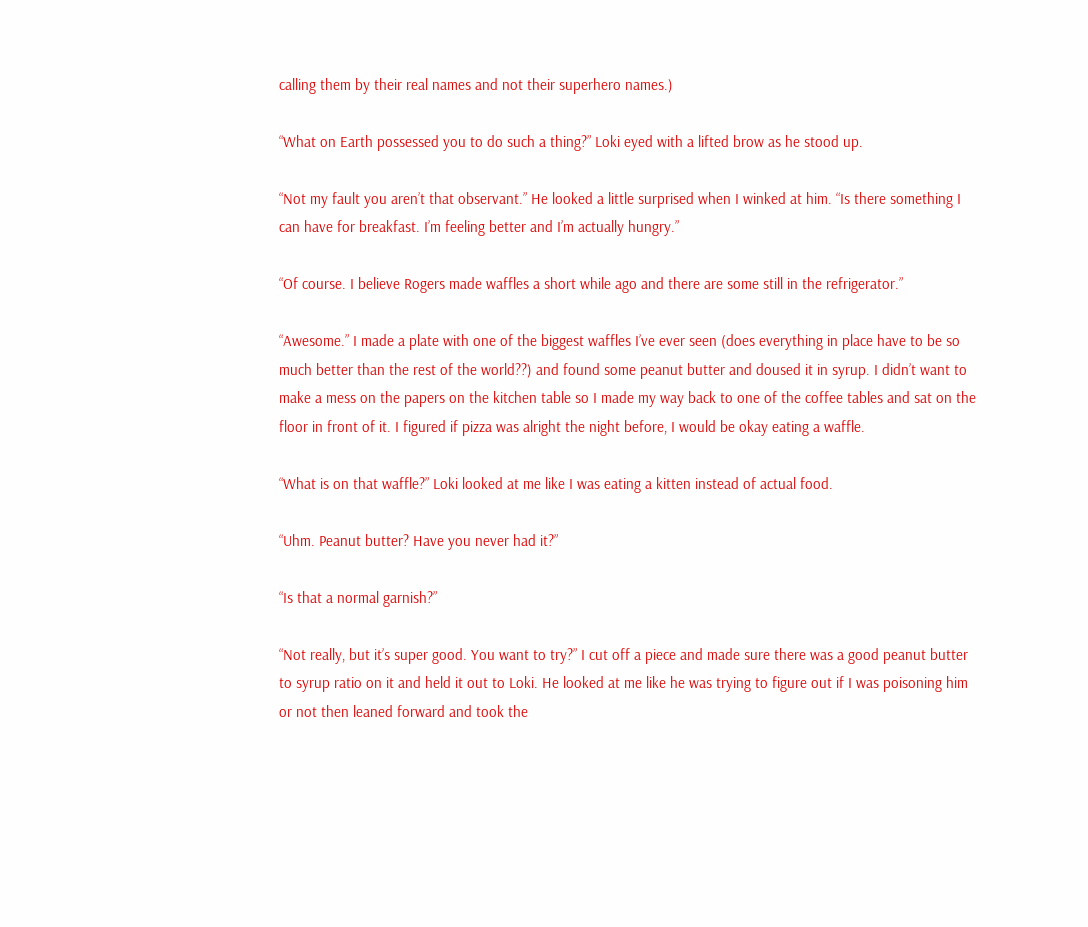calling them by their real names and not their superhero names.)

“What on Earth possessed you to do such a thing?” Loki eyed with a lifted brow as he stood up.

“Not my fault you aren’t that observant.” He looked a little surprised when I winked at him. “Is there something I can have for breakfast. I’m feeling better and I’m actually hungry.”

“Of course. I believe Rogers made waffles a short while ago and there are some still in the refrigerator.”

“Awesome.” I made a plate with one of the biggest waffles I’ve ever seen (does everything in place have to be so much better than the rest of the world??) and found some peanut butter and doused it in syrup. I didn’t want to make a mess on the papers on the kitchen table so I made my way back to one of the coffee tables and sat on the floor in front of it. I figured if pizza was alright the night before, I would be okay eating a waffle.

“What is on that waffle?” Loki looked at me like I was eating a kitten instead of actual food.

“Uhm. Peanut butter? Have you never had it?”

“Is that a normal garnish?”

“Not really, but it’s super good. You want to try?” I cut off a piece and made sure there was a good peanut butter to syrup ratio on it and held it out to Loki. He looked at me like he was trying to figure out if I was poisoning him or not then leaned forward and took the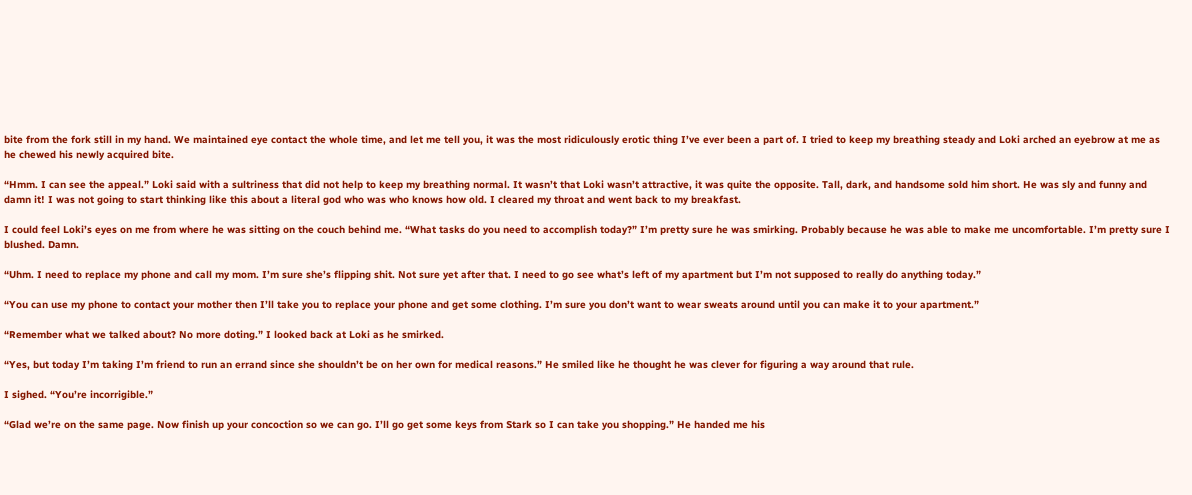bite from the fork still in my hand. We maintained eye contact the whole time, and let me tell you, it was the most ridiculously erotic thing I’ve ever been a part of. I tried to keep my breathing steady and Loki arched an eyebrow at me as he chewed his newly acquired bite.

“Hmm. I can see the appeal.” Loki said with a sultriness that did not help to keep my breathing normal. It wasn’t that Loki wasn’t attractive, it was quite the opposite. Tall, dark, and handsome sold him short. He was sly and funny and damn it! I was not going to start thinking like this about a literal god who was who knows how old. I cleared my throat and went back to my breakfast.

I could feel Loki’s eyes on me from where he was sitting on the couch behind me. “What tasks do you need to accomplish today?” I’m pretty sure he was smirking. Probably because he was able to make me uncomfortable. I’m pretty sure I blushed. Damn.

“Uhm. I need to replace my phone and call my mom. I’m sure she’s flipping shit. Not sure yet after that. I need to go see what’s left of my apartment but I’m not supposed to really do anything today.”

“You can use my phone to contact your mother then I’ll take you to replace your phone and get some clothing. I’m sure you don’t want to wear sweats around until you can make it to your apartment.”

“Remember what we talked about? No more doting.” I looked back at Loki as he smirked.

“Yes, but today I’m taking I’m friend to run an errand since she shouldn’t be on her own for medical reasons.” He smiled like he thought he was clever for figuring a way around that rule.

I sighed. “You’re incorrigible.”

“Glad we’re on the same page. Now finish up your concoction so we can go. I’ll go get some keys from Stark so I can take you shopping.” He handed me his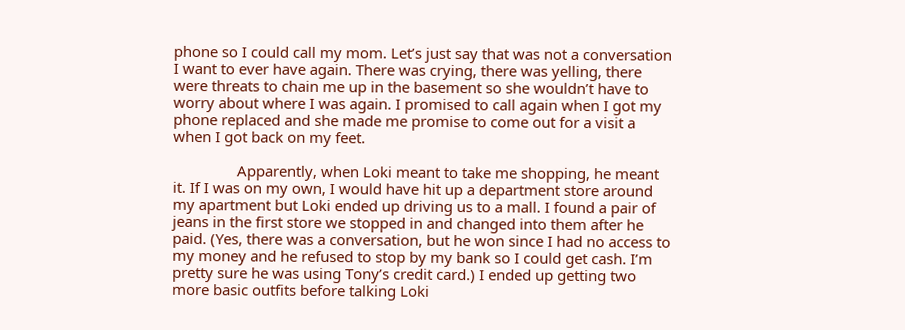phone so I could call my mom. Let’s just say that was not a conversation I want to ever have again. There was crying, there was yelling, there were threats to chain me up in the basement so she wouldn’t have to worry about where I was again. I promised to call again when I got my phone replaced and she made me promise to come out for a visit a when I got back on my feet.

                Apparently, when Loki meant to take me shopping, he meant it. If I was on my own, I would have hit up a department store around my apartment but Loki ended up driving us to a mall. I found a pair of jeans in the first store we stopped in and changed into them after he paid. (Yes, there was a conversation, but he won since I had no access to my money and he refused to stop by my bank so I could get cash. I’m pretty sure he was using Tony’s credit card.) I ended up getting two more basic outfits before talking Loki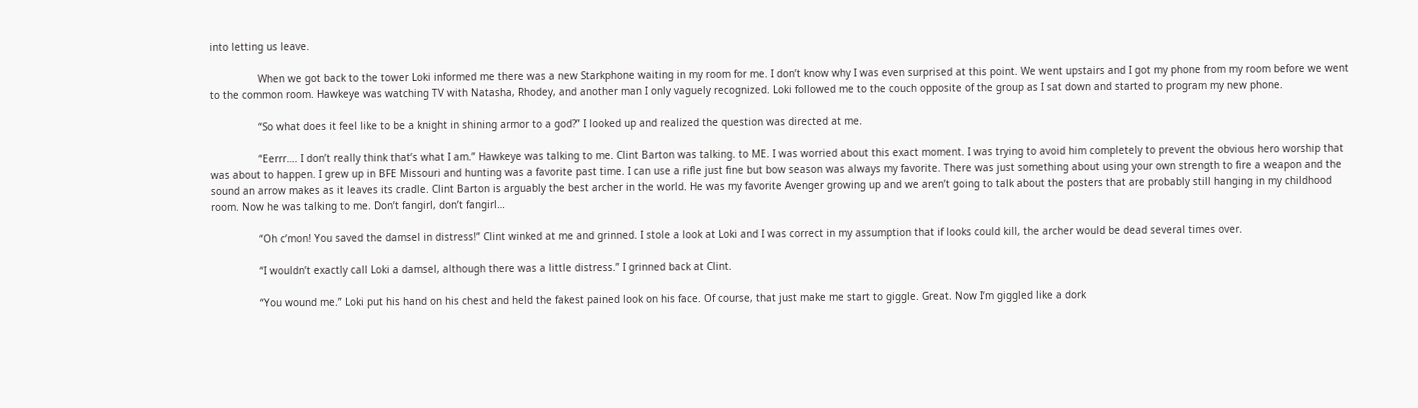into letting us leave.

                When we got back to the tower Loki informed me there was a new Starkphone waiting in my room for me. I don’t know why I was even surprised at this point. We went upstairs and I got my phone from my room before we went to the common room. Hawkeye was watching TV with Natasha, Rhodey, and another man I only vaguely recognized. Loki followed me to the couch opposite of the group as I sat down and started to program my new phone.

                “So what does it feel like to be a knight in shining armor to a god?” I looked up and realized the question was directed at me.

                “Eerrr…. I don’t really think that’s what I am.” Hawkeye was talking to me. Clint Barton was talking. to ME. I was worried about this exact moment. I was trying to avoid him completely to prevent the obvious hero worship that was about to happen. I grew up in BFE Missouri and hunting was a favorite past time. I can use a rifle just fine but bow season was always my favorite. There was just something about using your own strength to fire a weapon and the sound an arrow makes as it leaves its cradle. Clint Barton is arguably the best archer in the world. He was my favorite Avenger growing up and we aren’t going to talk about the posters that are probably still hanging in my childhood room. Now he was talking to me. Don’t fangirl, don’t fangirl…

                “Oh c’mon! You saved the damsel in distress!” Clint winked at me and grinned. I stole a look at Loki and I was correct in my assumption that if looks could kill, the archer would be dead several times over.

                “I wouldn’t exactly call Loki a damsel, although there was a little distress.” I grinned back at Clint.

                “You wound me.” Loki put his hand on his chest and held the fakest pained look on his face. Of course, that just make me start to giggle. Great. Now I’m giggled like a dork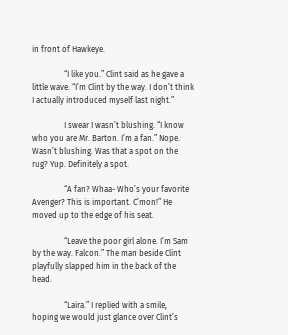in front of Hawkeye.

                “I like you.” Clint said as he gave a little wave. “I’m Clint by the way. I don’t think I actually introduced myself last night.”

                I swear I wasn’t blushing. “I know who you are Mr. Barton. I’m a fan.” Nope. Wasn’t blushing. Was that a spot on the rug? Yup. Definitely a spot.

                “A fan? Whaa- Who’s your favorite Avenger? This is important. C’mon!” He moved up to the edge of his seat.

                “Leave the poor girl alone. I’m Sam by the way. Falcon.” The man beside Clint playfully slapped him in the back of the head.

                “Laira.” I replied with a smile, hoping we would just glance over Clint’s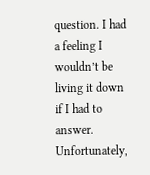question. I had a feeling I wouldn’t be living it down if I had to answer. Unfortunately,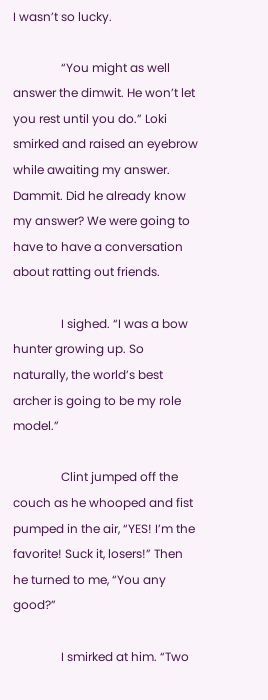I wasn’t so lucky.

                “You might as well answer the dimwit. He won’t let you rest until you do.” Loki smirked and raised an eyebrow while awaiting my answer. Dammit. Did he already know my answer? We were going to have to have a conversation about ratting out friends.

                I sighed. “I was a bow hunter growing up. So naturally, the world’s best archer is going to be my role model.”

                Clint jumped off the couch as he whooped and fist pumped in the air, “YES! I’m the favorite! Suck it, losers!” Then he turned to me, “You any good?”

                I smirked at him. “Two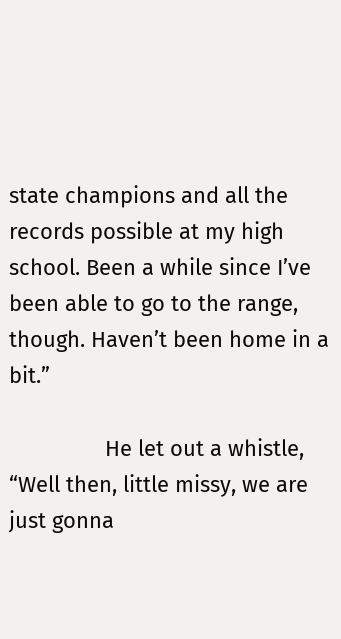state champions and all the records possible at my high school. Been a while since I’ve been able to go to the range, though. Haven’t been home in a bit.”

                He let out a whistle, “Well then, little missy, we are just gonna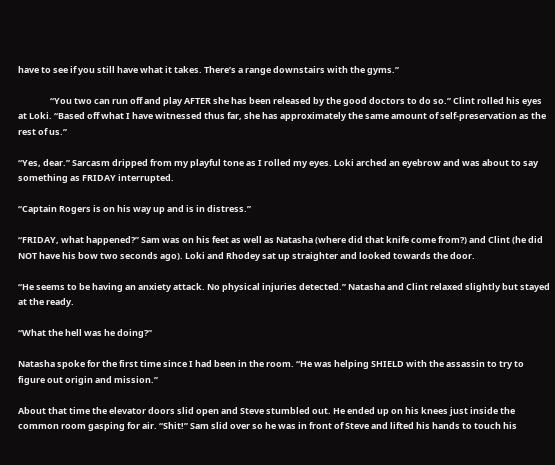have to see if you still have what it takes. There’s a range downstairs with the gyms.”

                “You two can run off and play AFTER she has been released by the good doctors to do so.” Clint rolled his eyes at Loki. “Based off what I have witnessed thus far, she has approximately the same amount of self-preservation as the rest of us.”

“Yes, dear.” Sarcasm dripped from my playful tone as I rolled my eyes. Loki arched an eyebrow and was about to say something as FRIDAY interrupted.

“Captain Rogers is on his way up and is in distress.”

“FRIDAY, what happened?” Sam was on his feet as well as Natasha (where did that knife come from?) and Clint (he did NOT have his bow two seconds ago). Loki and Rhodey sat up straighter and looked towards the door.

“He seems to be having an anxiety attack. No physical injuries detected.” Natasha and Clint relaxed slightly but stayed at the ready.

“What the hell was he doing?”

Natasha spoke for the first time since I had been in the room. “He was helping SHIELD with the assassin to try to figure out origin and mission.”

About that time the elevator doors slid open and Steve stumbled out. He ended up on his knees just inside the common room gasping for air. “Shit!” Sam slid over so he was in front of Steve and lifted his hands to touch his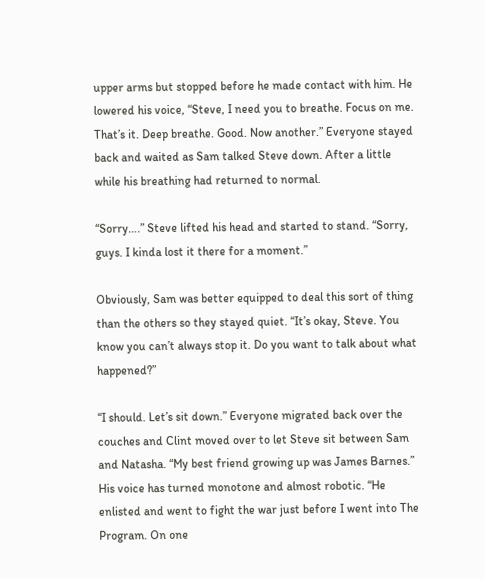upper arms but stopped before he made contact with him. He lowered his voice, “Steve, I need you to breathe. Focus on me. That’s it. Deep breathe. Good. Now another.” Everyone stayed back and waited as Sam talked Steve down. After a little while his breathing had returned to normal.

“Sorry….” Steve lifted his head and started to stand. “Sorry, guys. I kinda lost it there for a moment.”

Obviously, Sam was better equipped to deal this sort of thing than the others so they stayed quiet. “It’s okay, Steve. You know you can’t always stop it. Do you want to talk about what happened?”

“I should. Let’s sit down.” Everyone migrated back over the couches and Clint moved over to let Steve sit between Sam and Natasha. “My best friend growing up was James Barnes.” His voice has turned monotone and almost robotic. “He enlisted and went to fight the war just before I went into The Program. On one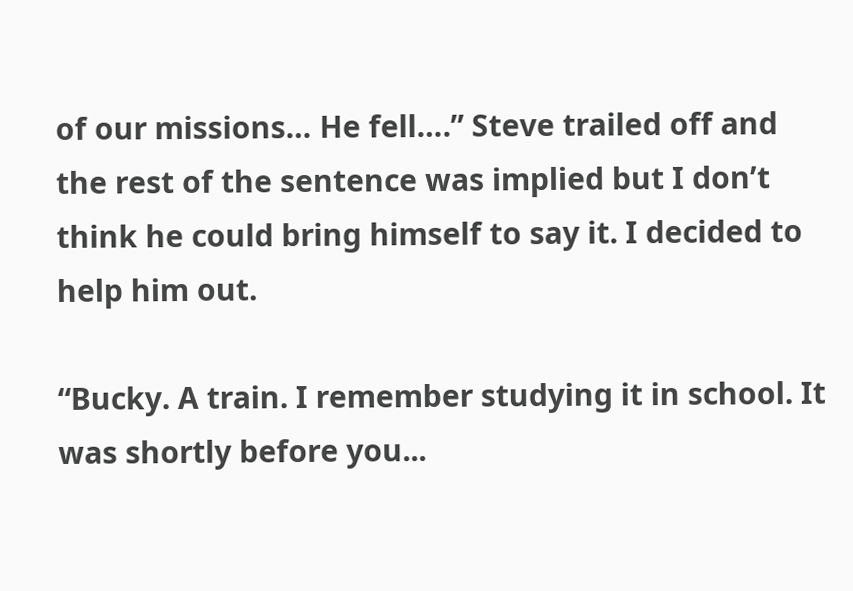of our missions… He fell….” Steve trailed off and the rest of the sentence was implied but I don’t think he could bring himself to say it. I decided to help him out.

“Bucky. A train. I remember studying it in school. It was shortly before you...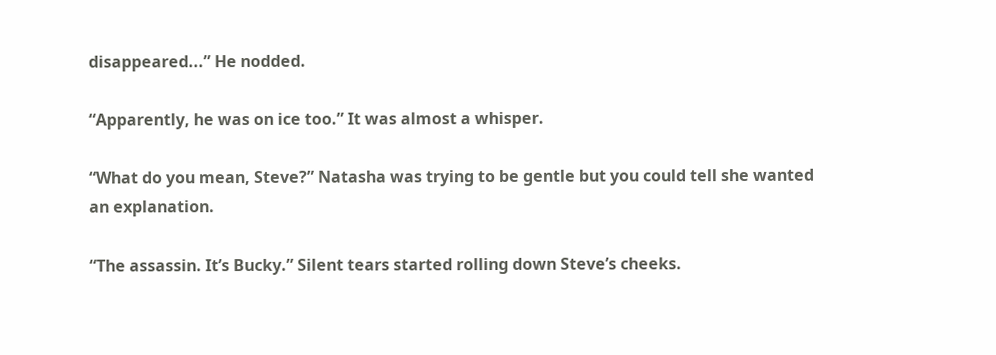disappeared...” He nodded.

“Apparently, he was on ice too.” It was almost a whisper.

“What do you mean, Steve?” Natasha was trying to be gentle but you could tell she wanted an explanation.

“The assassin. It’s Bucky.” Silent tears started rolling down Steve’s cheeks.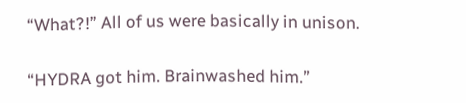“What?!” All of us were basically in unison.

“HYDRA got him. Brainwashed him.”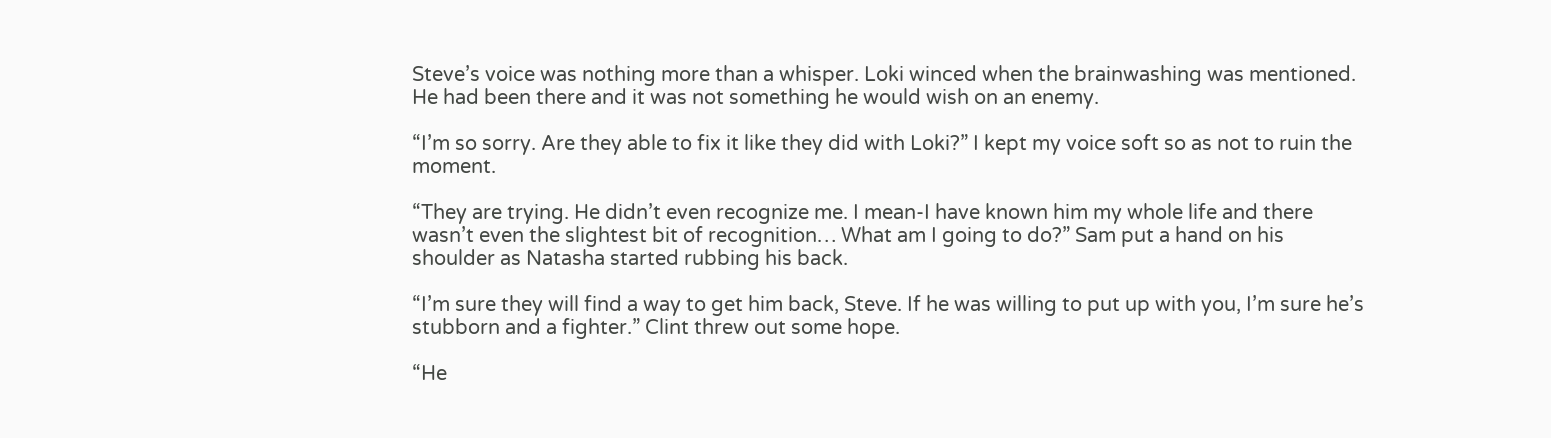Steve’s voice was nothing more than a whisper. Loki winced when the brainwashing was mentioned. He had been there and it was not something he would wish on an enemy.

“I’m so sorry. Are they able to fix it like they did with Loki?” I kept my voice soft so as not to ruin the moment.

“They are trying. He didn’t even recognize me. I mean-I have known him my whole life and there wasn’t even the slightest bit of recognition… What am I going to do?” Sam put a hand on his shoulder as Natasha started rubbing his back.

“I’m sure they will find a way to get him back, Steve. If he was willing to put up with you, I’m sure he’s stubborn and a fighter.” Clint threw out some hope.

“He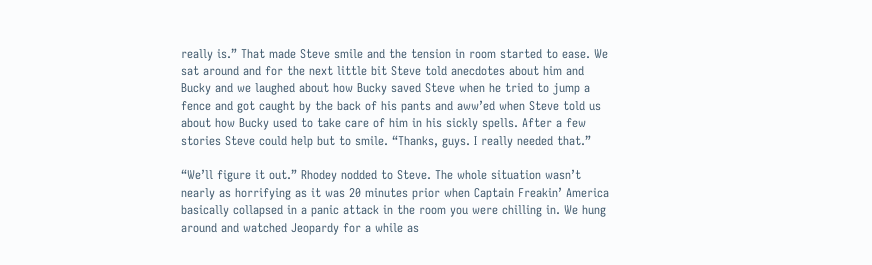really is.” That made Steve smile and the tension in room started to ease. We sat around and for the next little bit Steve told anecdotes about him and Bucky and we laughed about how Bucky saved Steve when he tried to jump a fence and got caught by the back of his pants and aww’ed when Steve told us about how Bucky used to take care of him in his sickly spells. After a few stories Steve could help but to smile. “Thanks, guys. I really needed that.”

“We’ll figure it out.” Rhodey nodded to Steve. The whole situation wasn’t nearly as horrifying as it was 20 minutes prior when Captain Freakin’ America basically collapsed in a panic attack in the room you were chilling in. We hung around and watched Jeopardy for a while as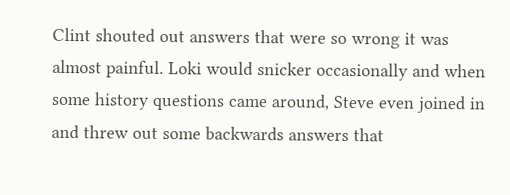Clint shouted out answers that were so wrong it was almost painful. Loki would snicker occasionally and when some history questions came around, Steve even joined in and threw out some backwards answers that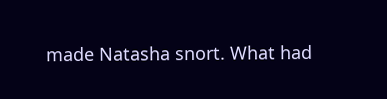made Natasha snort. What had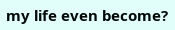my life even become?